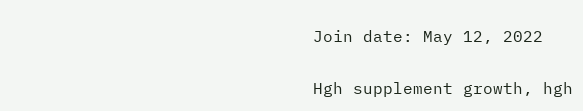Join date: May 12, 2022


Hgh supplement growth, hgh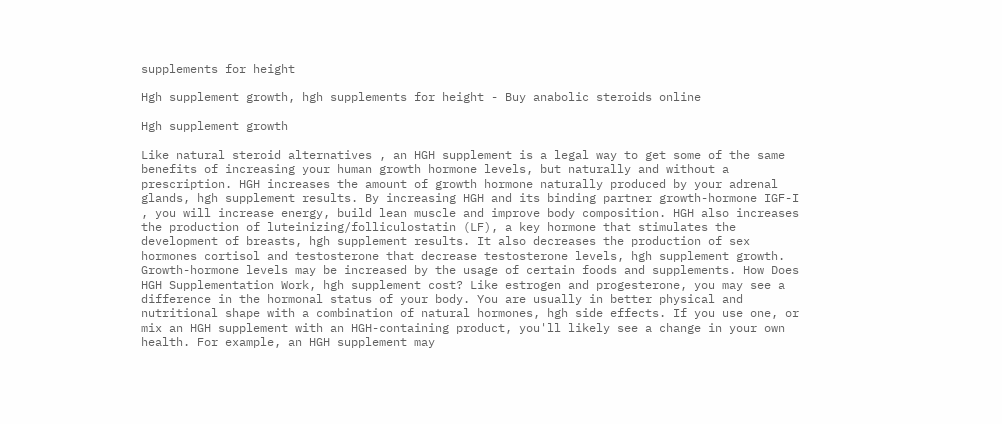supplements for height

Hgh supplement growth, hgh supplements for height - Buy anabolic steroids online

Hgh supplement growth

Like natural steroid alternatives , an HGH supplement is a legal way to get some of the same benefits of increasing your human growth hormone levels, but naturally and without a prescription. HGH increases the amount of growth hormone naturally produced by your adrenal glands, hgh supplement results. By increasing HGH and its binding partner growth-hormone IGF-I , you will increase energy, build lean muscle and improve body composition. HGH also increases the production of luteinizing/folliculostatin (LF), a key hormone that stimulates the development of breasts, hgh supplement results. It also decreases the production of sex hormones cortisol and testosterone that decrease testosterone levels, hgh supplement growth. Growth-hormone levels may be increased by the usage of certain foods and supplements. How Does HGH Supplementation Work, hgh supplement cost? Like estrogen and progesterone, you may see a difference in the hormonal status of your body. You are usually in better physical and nutritional shape with a combination of natural hormones, hgh side effects. If you use one, or mix an HGH supplement with an HGH-containing product, you'll likely see a change in your own health. For example, an HGH supplement may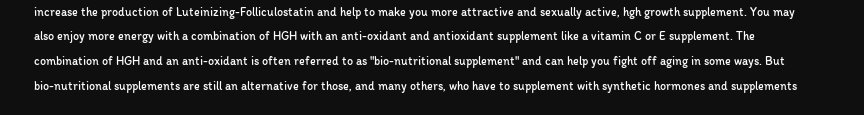increase the production of Luteinizing-Folliculostatin and help to make you more attractive and sexually active, hgh growth supplement. You may also enjoy more energy with a combination of HGH with an anti-oxidant and antioxidant supplement like a vitamin C or E supplement. The combination of HGH and an anti-oxidant is often referred to as "bio-nutritional supplement" and can help you fight off aging in some ways. But bio-nutritional supplements are still an alternative for those, and many others, who have to supplement with synthetic hormones and supplements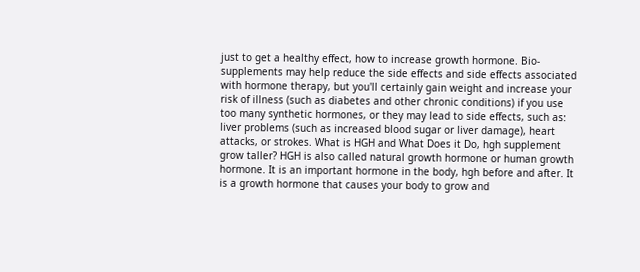just to get a healthy effect, how to increase growth hormone. Bio-supplements may help reduce the side effects and side effects associated with hormone therapy, but you'll certainly gain weight and increase your risk of illness (such as diabetes and other chronic conditions) if you use too many synthetic hormones, or they may lead to side effects, such as: liver problems (such as increased blood sugar or liver damage), heart attacks, or strokes. What is HGH and What Does it Do, hgh supplement grow taller? HGH is also called natural growth hormone or human growth hormone. It is an important hormone in the body, hgh before and after. It is a growth hormone that causes your body to grow and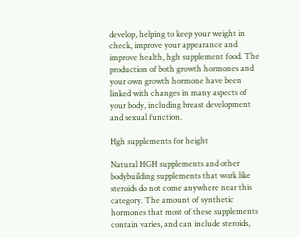develop, helping to keep your weight in check, improve your appearance and improve health, hgh supplement food. The production of both growth hormones and your own growth hormone have been linked with changes in many aspects of your body, including breast development and sexual function.

Hgh supplements for height

Natural HGH supplements and other bodybuilding supplements that work like steroids do not come anywhere near this category. The amount of synthetic hormones that most of these supplements contain varies, and can include steroids,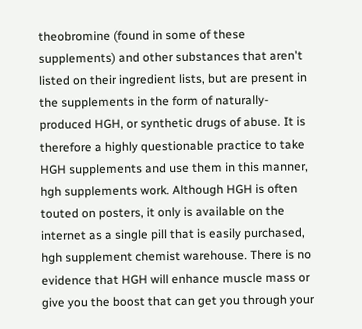theobromine (found in some of these supplements) and other substances that aren't listed on their ingredient lists, but are present in the supplements in the form of naturally-produced HGH, or synthetic drugs of abuse. It is therefore a highly questionable practice to take HGH supplements and use them in this manner, hgh supplements work. Although HGH is often touted on posters, it only is available on the internet as a single pill that is easily purchased, hgh supplement chemist warehouse. There is no evidence that HGH will enhance muscle mass or give you the boost that can get you through your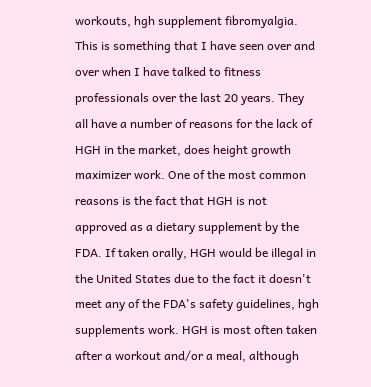workouts, hgh supplement fibromyalgia. This is something that I have seen over and over when I have talked to fitness professionals over the last 20 years. They all have a number of reasons for the lack of HGH in the market, does height growth maximizer work. One of the most common reasons is the fact that HGH is not approved as a dietary supplement by the FDA. If taken orally, HGH would be illegal in the United States due to the fact it doesn't meet any of the FDA's safety guidelines, hgh supplements work. HGH is most often taken after a workout and/or a meal, although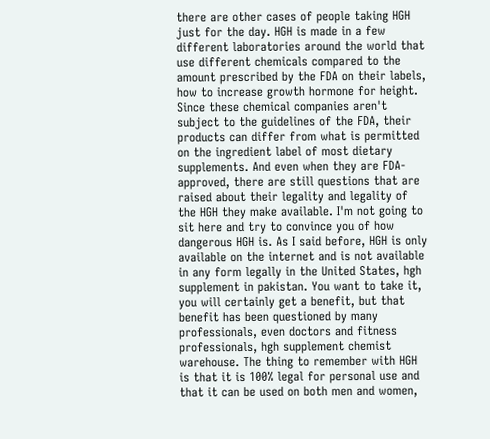there are other cases of people taking HGH just for the day. HGH is made in a few different laboratories around the world that use different chemicals compared to the amount prescribed by the FDA on their labels, how to increase growth hormone for height. Since these chemical companies aren't subject to the guidelines of the FDA, their products can differ from what is permitted on the ingredient label of most dietary supplements. And even when they are FDA-approved, there are still questions that are raised about their legality and legality of the HGH they make available. I'm not going to sit here and try to convince you of how dangerous HGH is. As I said before, HGH is only available on the internet and is not available in any form legally in the United States, hgh supplement in pakistan. You want to take it, you will certainly get a benefit, but that benefit has been questioned by many professionals, even doctors and fitness professionals, hgh supplement chemist warehouse. The thing to remember with HGH is that it is 100% legal for personal use and that it can be used on both men and women,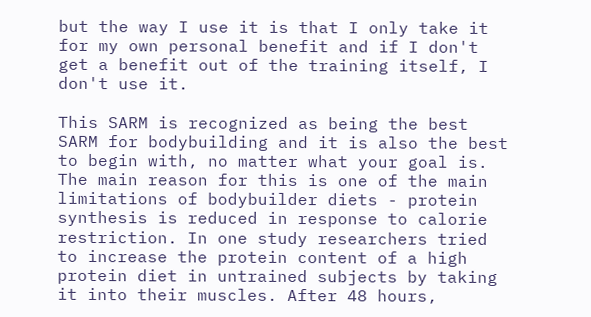but the way I use it is that I only take it for my own personal benefit and if I don't get a benefit out of the training itself, I don't use it.

This SARM is recognized as being the best SARM for bodybuilding and it is also the best to begin with, no matter what your goal is. The main reason for this is one of the main limitations of bodybuilder diets - protein synthesis is reduced in response to calorie restriction. In one study researchers tried to increase the protein content of a high protein diet in untrained subjects by taking it into their muscles. After 48 hours,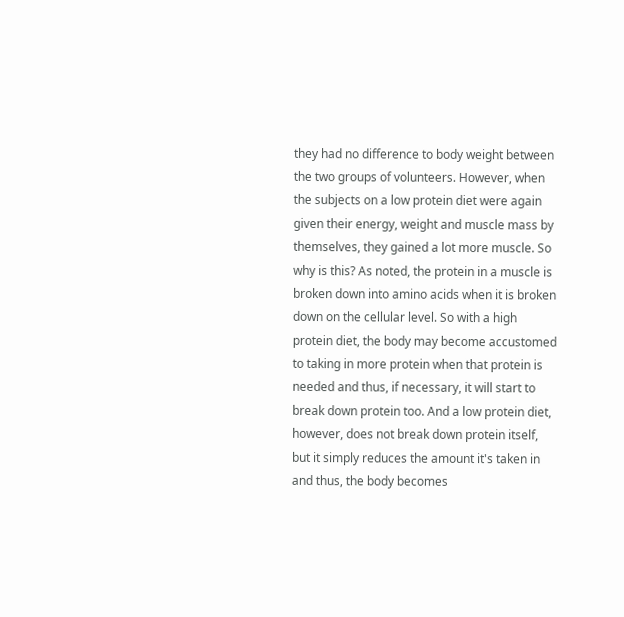they had no difference to body weight between the two groups of volunteers. However, when the subjects on a low protein diet were again given their energy, weight and muscle mass by themselves, they gained a lot more muscle. So why is this? As noted, the protein in a muscle is broken down into amino acids when it is broken down on the cellular level. So with a high protein diet, the body may become accustomed to taking in more protein when that protein is needed and thus, if necessary, it will start to break down protein too. And a low protein diet, however, does not break down protein itself, but it simply reduces the amount it's taken in and thus, the body becomes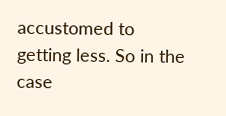accustomed to getting less. So in the case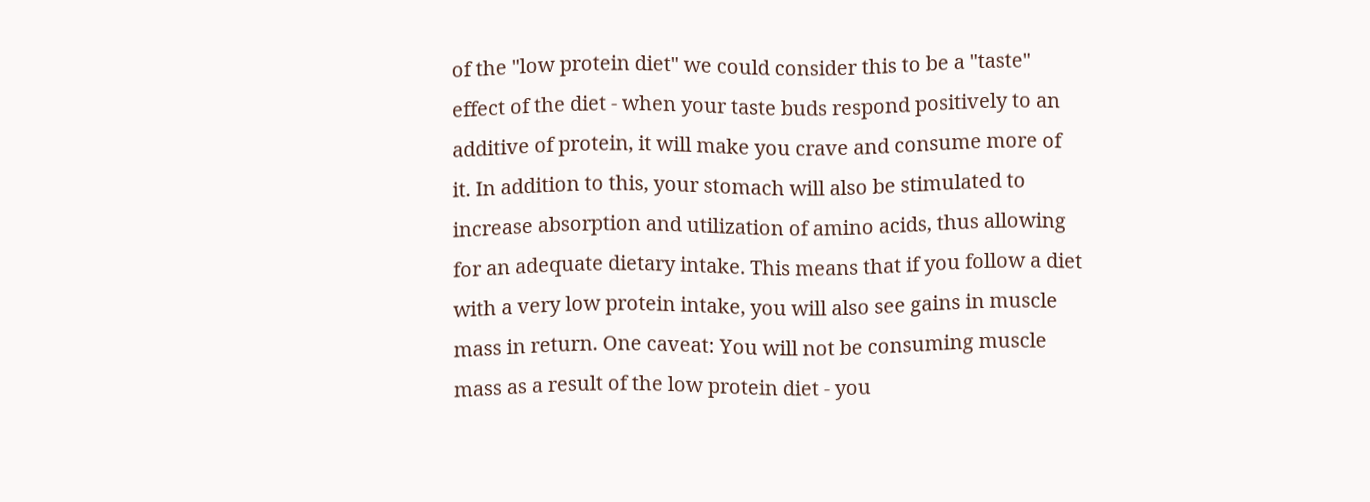of the "low protein diet" we could consider this to be a "taste" effect of the diet - when your taste buds respond positively to an additive of protein, it will make you crave and consume more of it. In addition to this, your stomach will also be stimulated to increase absorption and utilization of amino acids, thus allowing for an adequate dietary intake. This means that if you follow a diet with a very low protein intake, you will also see gains in muscle mass in return. One caveat: You will not be consuming muscle mass as a result of the low protein diet - you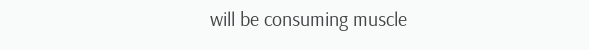will be consuming muscle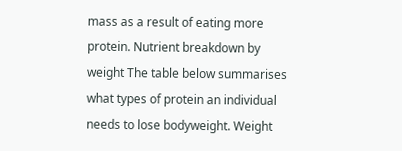mass as a result of eating more protein. Nutrient breakdown by weight The table below summarises what types of protein an individual needs to lose bodyweight. Weight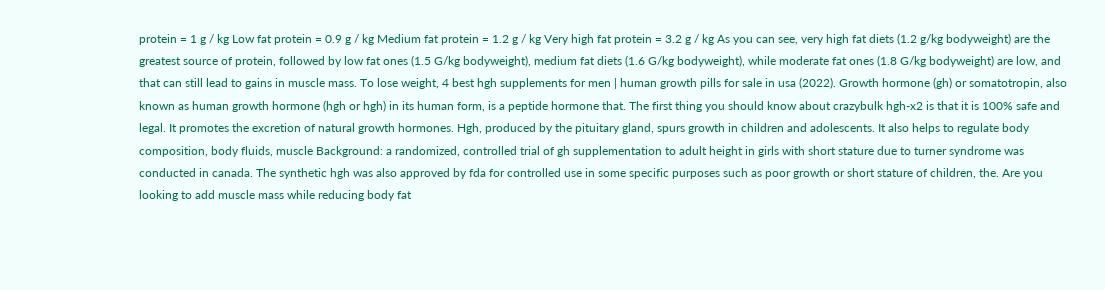protein = 1 g / kg Low fat protein = 0.9 g / kg Medium fat protein = 1.2 g / kg Very high fat protein = 3.2 g / kg As you can see, very high fat diets (1.2 g/kg bodyweight) are the greatest source of protein, followed by low fat ones (1.5 G/kg bodyweight), medium fat diets (1.6 G/kg bodyweight), while moderate fat ones (1.8 G/kg bodyweight) are low, and that can still lead to gains in muscle mass. To lose weight, 4 best hgh supplements for men | human growth pills for sale in usa (2022). Growth hormone (gh) or somatotropin, also known as human growth hormone (hgh or hgh) in its human form, is a peptide hormone that. The first thing you should know about crazybulk hgh-x2 is that it is 100% safe and legal. It promotes the excretion of natural growth hormones. Hgh, produced by the pituitary gland, spurs growth in children and adolescents. It also helps to regulate body composition, body fluids, muscle Background: a randomized, controlled trial of gh supplementation to adult height in girls with short stature due to turner syndrome was conducted in canada. The synthetic hgh was also approved by fda for controlled use in some specific purposes such as poor growth or short stature of children, the. Are you looking to add muscle mass while reducing body fat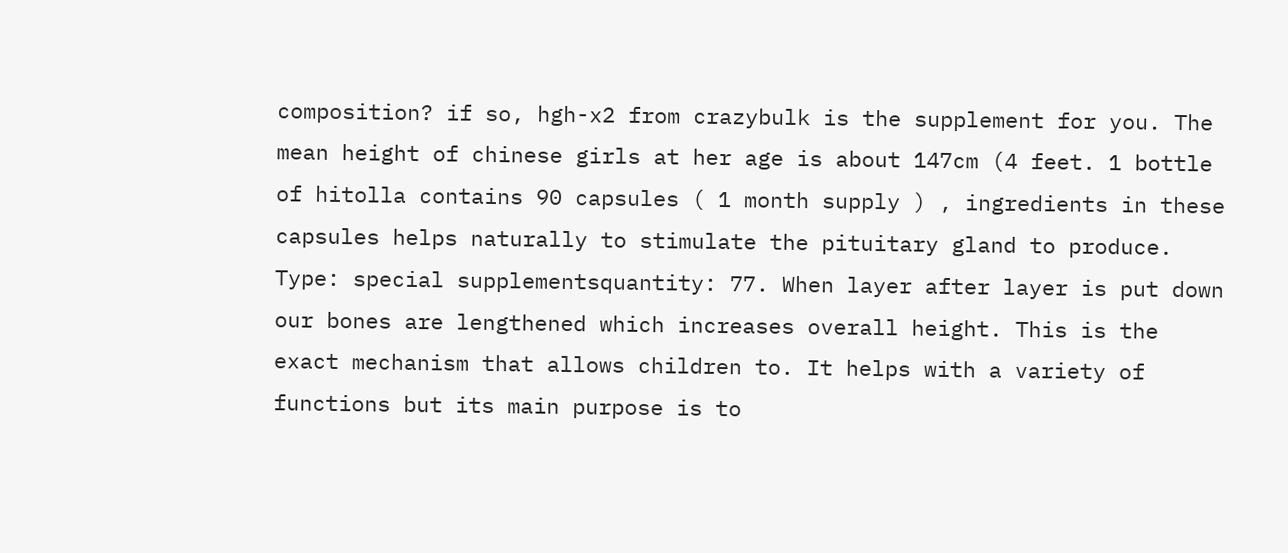composition? if so, hgh-x2 from crazybulk is the supplement for you. The mean height of chinese girls at her age is about 147cm (4 feet. 1 bottle of hitolla contains 90 capsules ( 1 month supply ) , ingredients in these capsules helps naturally to stimulate the pituitary gland to produce. Type: special supplementsquantity: 77. When layer after layer is put down our bones are lengthened which increases overall height. This is the exact mechanism that allows children to. It helps with a variety of functions but its main purpose is to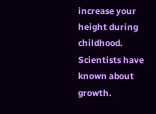increase your height during childhood. Scientists have known about growth.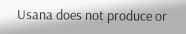Usana does not produce or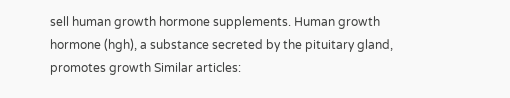sell human growth hormone supplements. Human growth hormone (hgh), a substance secreted by the pituitary gland, promotes growth Similar articles: